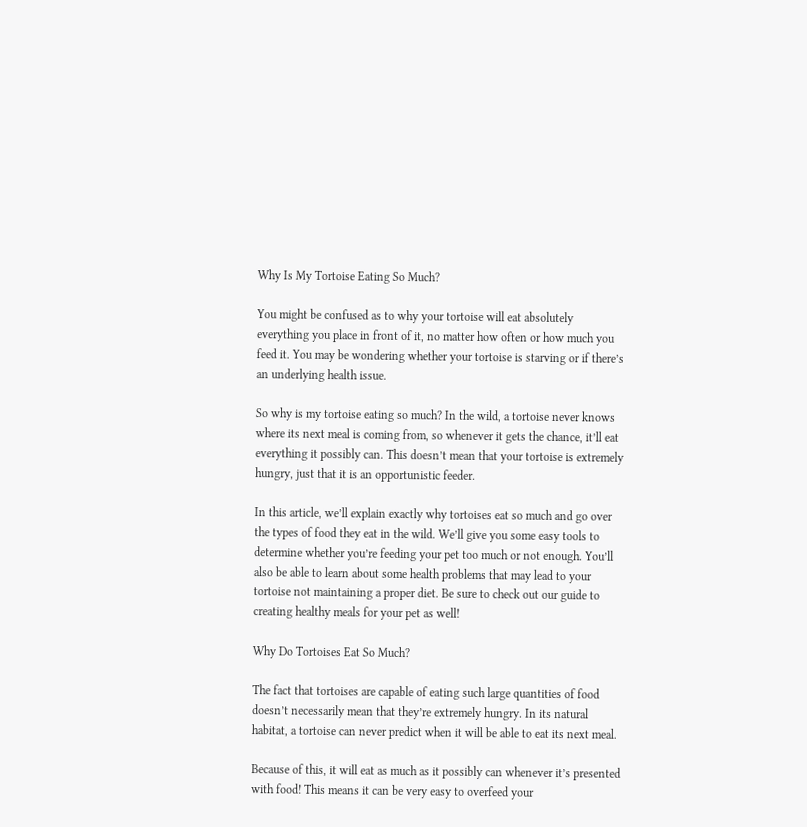Why Is My Tortoise Eating So Much?

You might be confused as to why your tortoise will eat absolutely everything you place in front of it, no matter how often or how much you feed it. You may be wondering whether your tortoise is starving or if there’s an underlying health issue.

So why is my tortoise eating so much? In the wild, a tortoise never knows where its next meal is coming from, so whenever it gets the chance, it’ll eat everything it possibly can. This doesn’t mean that your tortoise is extremely hungry, just that it is an opportunistic feeder.

In this article, we’ll explain exactly why tortoises eat so much and go over the types of food they eat in the wild. We’ll give you some easy tools to determine whether you’re feeding your pet too much or not enough. You’ll also be able to learn about some health problems that may lead to your tortoise not maintaining a proper diet. Be sure to check out our guide to creating healthy meals for your pet as well!

Why Do Tortoises Eat So Much?

The fact that tortoises are capable of eating such large quantities of food doesn’t necessarily mean that they’re extremely hungry. In its natural habitat, a tortoise can never predict when it will be able to eat its next meal.

Because of this, it will eat as much as it possibly can whenever it’s presented with food! This means it can be very easy to overfeed your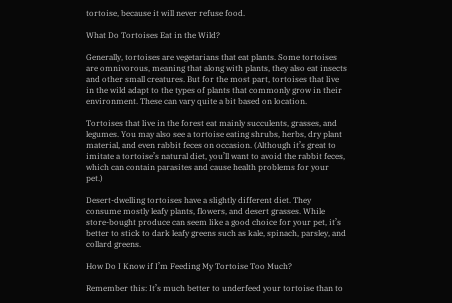tortoise, because it will never refuse food.

What Do Tortoises Eat in the Wild?

Generally, tortoises are vegetarians that eat plants. Some tortoises are omnivorous, meaning that along with plants, they also eat insects and other small creatures. But for the most part, tortoises that live in the wild adapt to the types of plants that commonly grow in their environment. These can vary quite a bit based on location.

Tortoises that live in the forest eat mainly succulents, grasses, and legumes. You may also see a tortoise eating shrubs, herbs, dry plant material, and even rabbit feces on occasion. (Although it’s great to imitate a tortoise’s natural diet, you’ll want to avoid the rabbit feces, which can contain parasites and cause health problems for your pet.)

Desert-dwelling tortoises have a slightly different diet. They consume mostly leafy plants, flowers, and desert grasses. While store-bought produce can seem like a good choice for your pet, it’s better to stick to dark leafy greens such as kale, spinach, parsley, and collard greens.

How Do I Know if I’m Feeding My Tortoise Too Much?

Remember this: It’s much better to underfeed your tortoise than to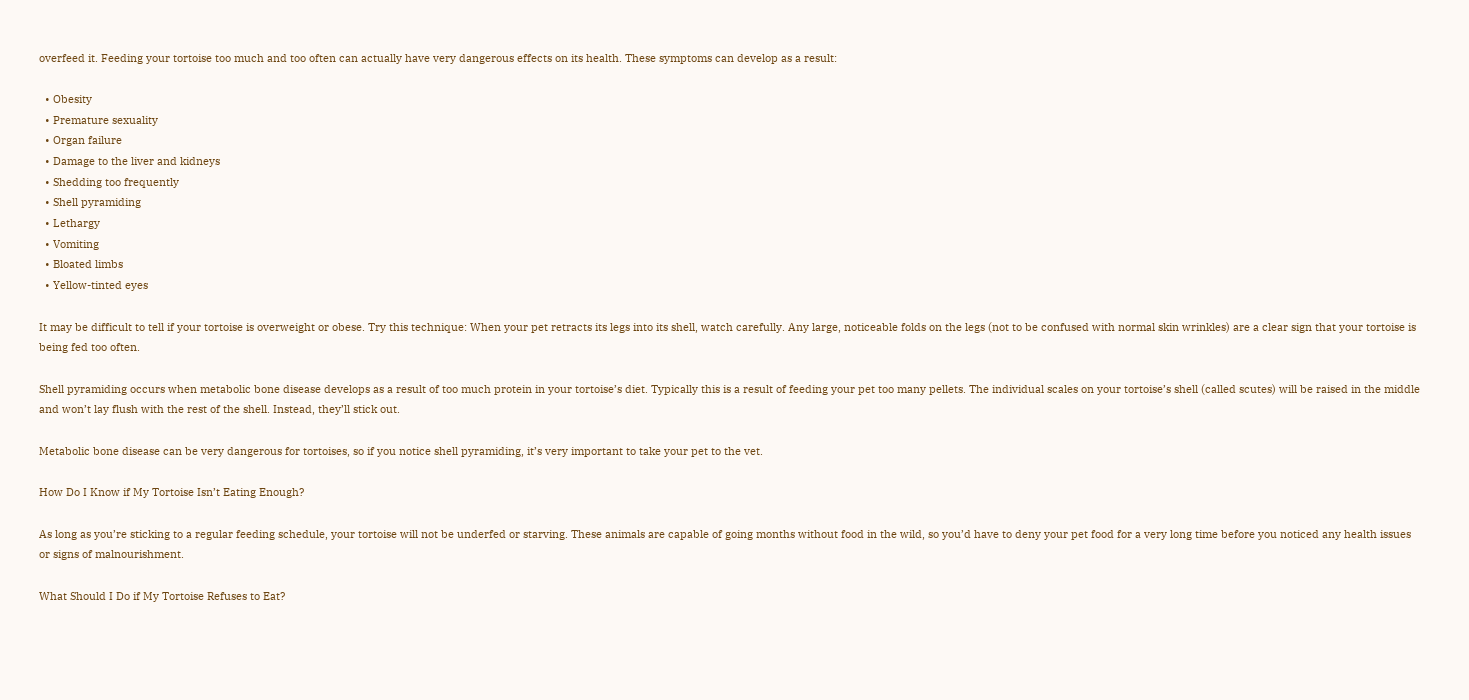overfeed it. Feeding your tortoise too much and too often can actually have very dangerous effects on its health. These symptoms can develop as a result:

  • Obesity
  • Premature sexuality
  • Organ failure
  • Damage to the liver and kidneys
  • Shedding too frequently
  • Shell pyramiding
  • Lethargy
  • Vomiting
  • Bloated limbs
  • Yellow-tinted eyes

It may be difficult to tell if your tortoise is overweight or obese. Try this technique: When your pet retracts its legs into its shell, watch carefully. Any large, noticeable folds on the legs (not to be confused with normal skin wrinkles) are a clear sign that your tortoise is being fed too often.

Shell pyramiding occurs when metabolic bone disease develops as a result of too much protein in your tortoise’s diet. Typically this is a result of feeding your pet too many pellets. The individual scales on your tortoise’s shell (called scutes) will be raised in the middle and won’t lay flush with the rest of the shell. Instead, they’ll stick out.

Metabolic bone disease can be very dangerous for tortoises, so if you notice shell pyramiding, it’s very important to take your pet to the vet.

How Do I Know if My Tortoise Isn’t Eating Enough?

As long as you’re sticking to a regular feeding schedule, your tortoise will not be underfed or starving. These animals are capable of going months without food in the wild, so you’d have to deny your pet food for a very long time before you noticed any health issues or signs of malnourishment.

What Should I Do if My Tortoise Refuses to Eat?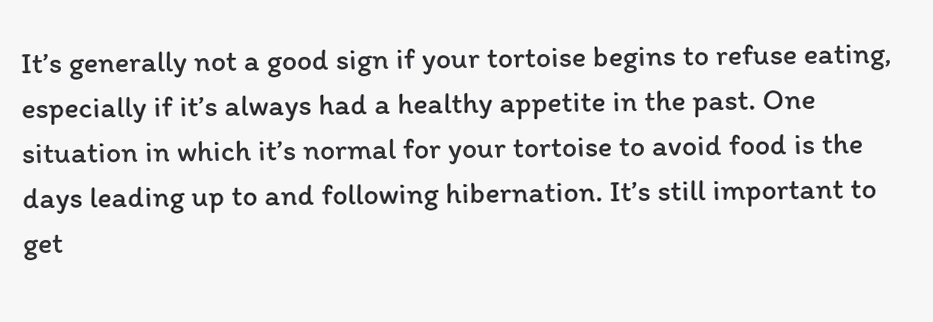It’s generally not a good sign if your tortoise begins to refuse eating, especially if it’s always had a healthy appetite in the past. One situation in which it’s normal for your tortoise to avoid food is the days leading up to and following hibernation. It’s still important to get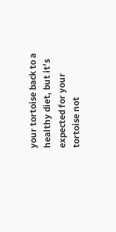your tortoise back to a healthy diet, but it’s expected for your tortoise not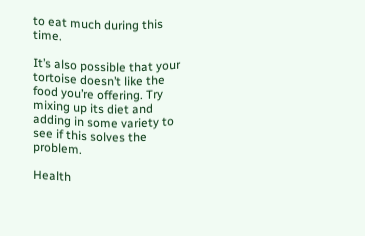to eat much during this time.

It’s also possible that your tortoise doesn’t like the food you’re offering. Try mixing up its diet and adding in some variety to see if this solves the problem.

Health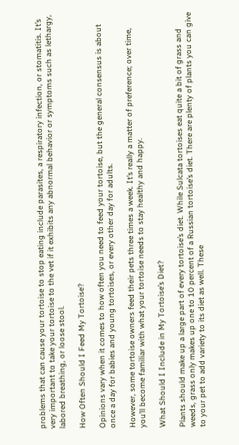problems that can cause your tortoise to stop eating include parasites, a respiratory infection, or stomatitis. It’s very important to take your tortoise to the vet if it exhibits any abnormal behavior or symptoms such as lethargy, labored breathing, or loose stool.

How Often Should I Feed My Tortoise?

Opinions vary when it comes to how often you need to feed your tortoise, but the general consensus is about once a day for babies and young tortoises, or every other day for adults.

However, some tortoise owners feed their pets three times a week. It’s really a matter of preference; over time, you’ll become familiar with what your tortoise needs to stay healthy and happy.

What Should I Include in My Tortoise’s Diet?

Plants should make up a large part of every tortoise’s diet. While Sulcata tortoises eat quite a bit of grass and weeds, grass only makes up one to 10 percent of a Russian tortoise’s diet. There are plenty of plants you can give to your pet to add variety to its diet as well. These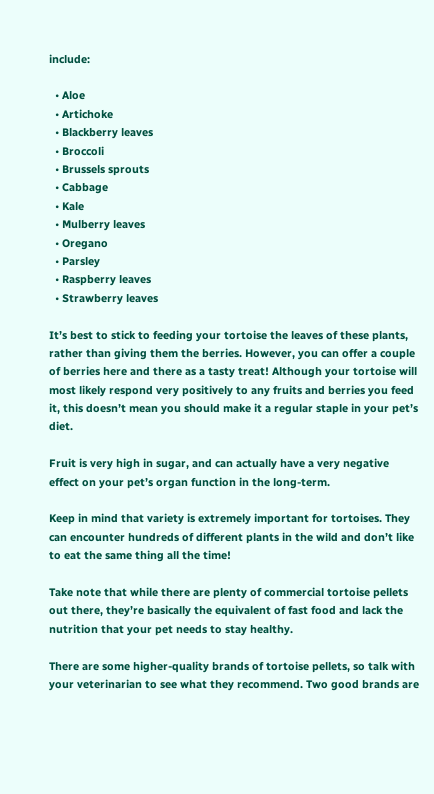include:

  • Aloe
  • Artichoke
  • Blackberry leaves
  • Broccoli
  • Brussels sprouts
  • Cabbage
  • Kale
  • Mulberry leaves
  • Oregano
  • Parsley
  • Raspberry leaves
  • Strawberry leaves

It’s best to stick to feeding your tortoise the leaves of these plants, rather than giving them the berries. However, you can offer a couple of berries here and there as a tasty treat! Although your tortoise will most likely respond very positively to any fruits and berries you feed it, this doesn’t mean you should make it a regular staple in your pet’s diet.

Fruit is very high in sugar, and can actually have a very negative effect on your pet’s organ function in the long-term.

Keep in mind that variety is extremely important for tortoises. They can encounter hundreds of different plants in the wild and don’t like to eat the same thing all the time!

Take note that while there are plenty of commercial tortoise pellets out there, they’re basically the equivalent of fast food and lack the nutrition that your pet needs to stay healthy.

There are some higher-quality brands of tortoise pellets, so talk with your veterinarian to see what they recommend. Two good brands are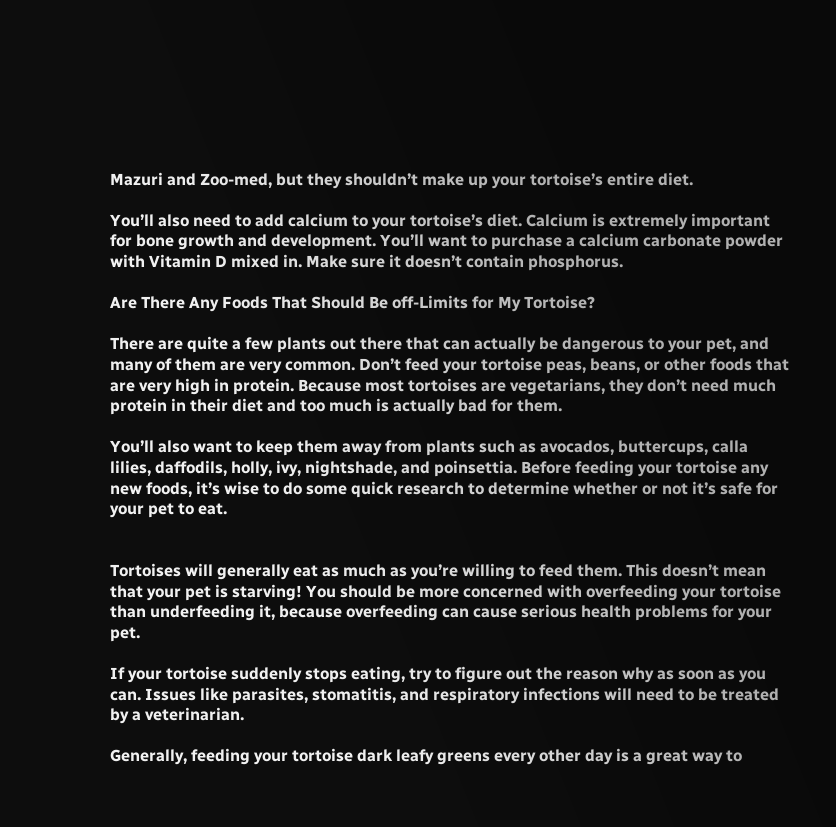Mazuri and Zoo-med, but they shouldn’t make up your tortoise’s entire diet.

You’ll also need to add calcium to your tortoise’s diet. Calcium is extremely important for bone growth and development. You’ll want to purchase a calcium carbonate powder with Vitamin D mixed in. Make sure it doesn’t contain phosphorus.

Are There Any Foods That Should Be off-Limits for My Tortoise?

There are quite a few plants out there that can actually be dangerous to your pet, and many of them are very common. Don’t feed your tortoise peas, beans, or other foods that are very high in protein. Because most tortoises are vegetarians, they don’t need much protein in their diet and too much is actually bad for them.

You’ll also want to keep them away from plants such as avocados, buttercups, calla lilies, daffodils, holly, ivy, nightshade, and poinsettia. Before feeding your tortoise any new foods, it’s wise to do some quick research to determine whether or not it’s safe for your pet to eat.


Tortoises will generally eat as much as you’re willing to feed them. This doesn’t mean that your pet is starving! You should be more concerned with overfeeding your tortoise than underfeeding it, because overfeeding can cause serious health problems for your pet.

If your tortoise suddenly stops eating, try to figure out the reason why as soon as you can. Issues like parasites, stomatitis, and respiratory infections will need to be treated by a veterinarian.

Generally, feeding your tortoise dark leafy greens every other day is a great way to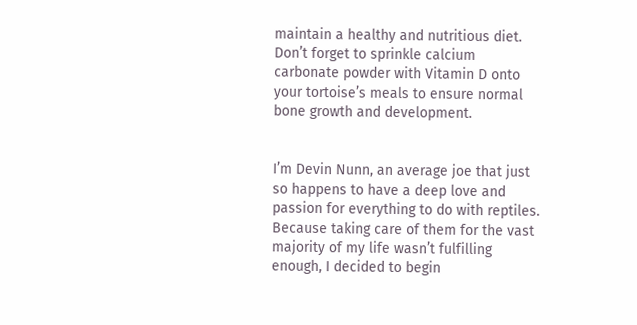maintain a healthy and nutritious diet. Don’t forget to sprinkle calcium carbonate powder with Vitamin D onto your tortoise’s meals to ensure normal bone growth and development.


I’m Devin Nunn, an average joe that just so happens to have a deep love and passion for everything to do with reptiles. Because taking care of them for the vast majority of my life wasn’t fulfilling enough, I decided to begin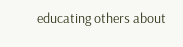educating others about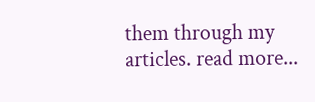them through my articles. read more...